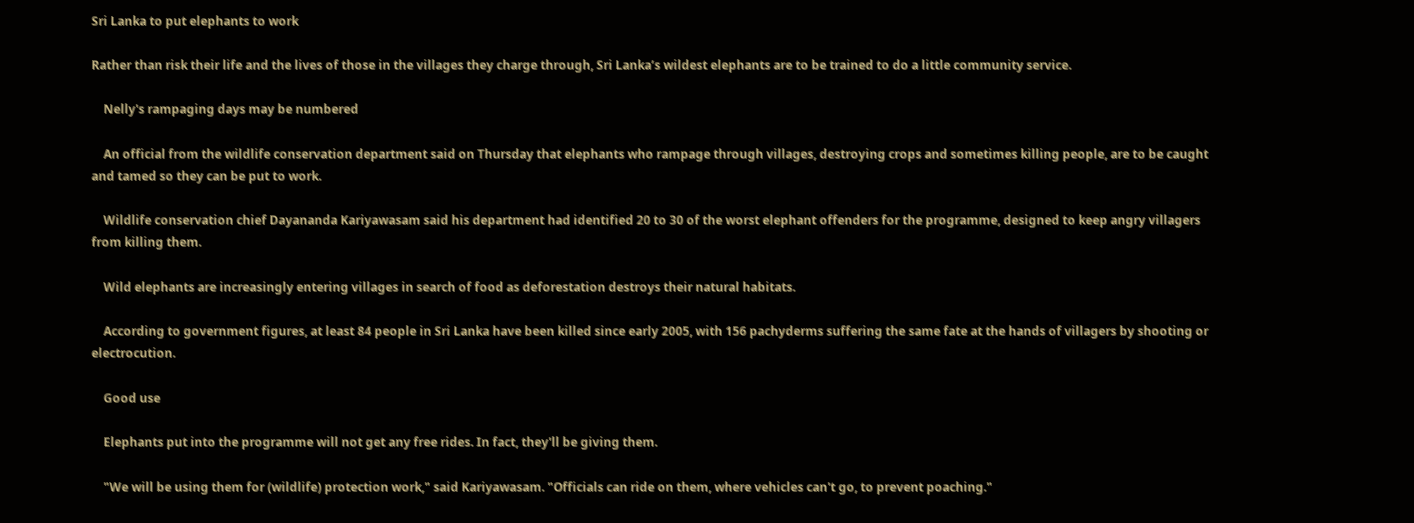Sri Lanka to put elephants to work

Rather than risk their life and the lives of those in the villages they charge through, Sri Lanka’s wildest elephants are to be trained to do a little community service.

    Nelly's rampaging days may be numbered

    An official from the wildlife conservation department said on Thursday that elephants who rampage through villages, destroying crops and sometimes killing people, are to be caught and tamed so they can be put to work.

    Wildlife conservation chief Dayananda Kariyawasam said his department had identified 20 to 30 of the worst elephant offenders for the programme, designed to keep angry villagers from killing them.

    Wild elephants are increasingly entering villages in search of food as deforestation destroys their natural habitats.

    According to government figures, at least 84 people in Sri Lanka have been killed since early 2005, with 156 pachyderms suffering the same fate at the hands of villagers by shooting or electrocution.

    Good use

    Elephants put into the programme will not get any free rides. In fact, they'll be giving them.

    "We will be using them for (wildlife) protection work," said Kariyawasam. "Officials can ride on them, where vehicles can't go, to prevent poaching."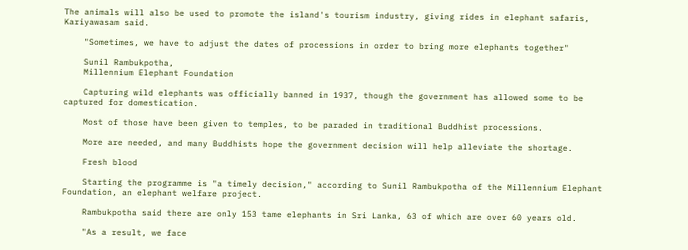The animals will also be used to promote the island's tourism industry, giving rides in elephant safaris, Kariyawasam said.

    "Sometimes, we have to adjust the dates of processions in order to bring more elephants together"

    Sunil Rambukpotha,
    Millennium Elephant Foundation

    Capturing wild elephants was officially banned in 1937, though the government has allowed some to be captured for domestication.

    Most of those have been given to temples, to be paraded in traditional Buddhist processions.

    More are needed, and many Buddhists hope the government decision will help alleviate the shortage.

    Fresh blood

    Starting the programme is "a timely decision," according to Sunil Rambukpotha of the Millennium Elephant Foundation, an elephant welfare project.

    Rambukpotha said there are only 153 tame elephants in Sri Lanka, 63 of which are over 60 years old.

    "As a result, we face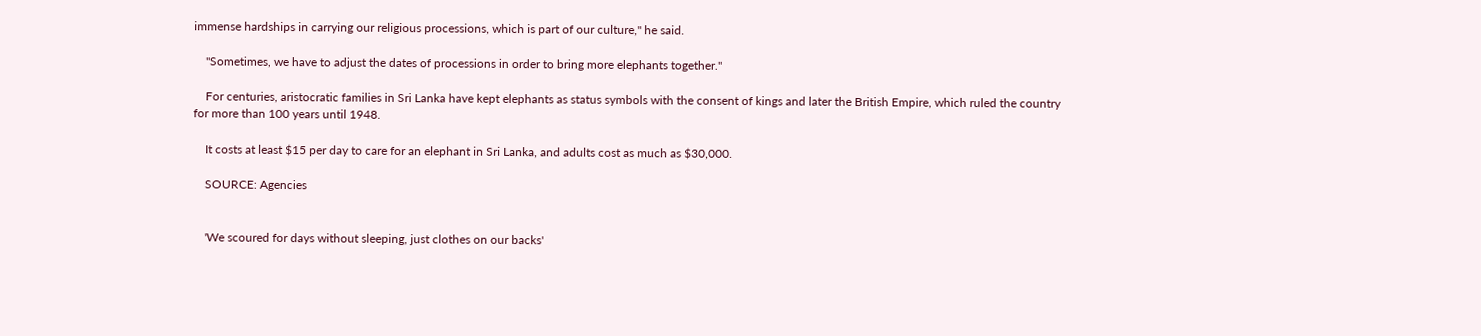immense hardships in carrying our religious processions, which is part of our culture," he said.

    "Sometimes, we have to adjust the dates of processions in order to bring more elephants together."

    For centuries, aristocratic families in Sri Lanka have kept elephants as status symbols with the consent of kings and later the British Empire, which ruled the country for more than 100 years until 1948.

    It costs at least $15 per day to care for an elephant in Sri Lanka, and adults cost as much as $30,000.

    SOURCE: Agencies


    'We scoured for days without sleeping, just clothes on our backs'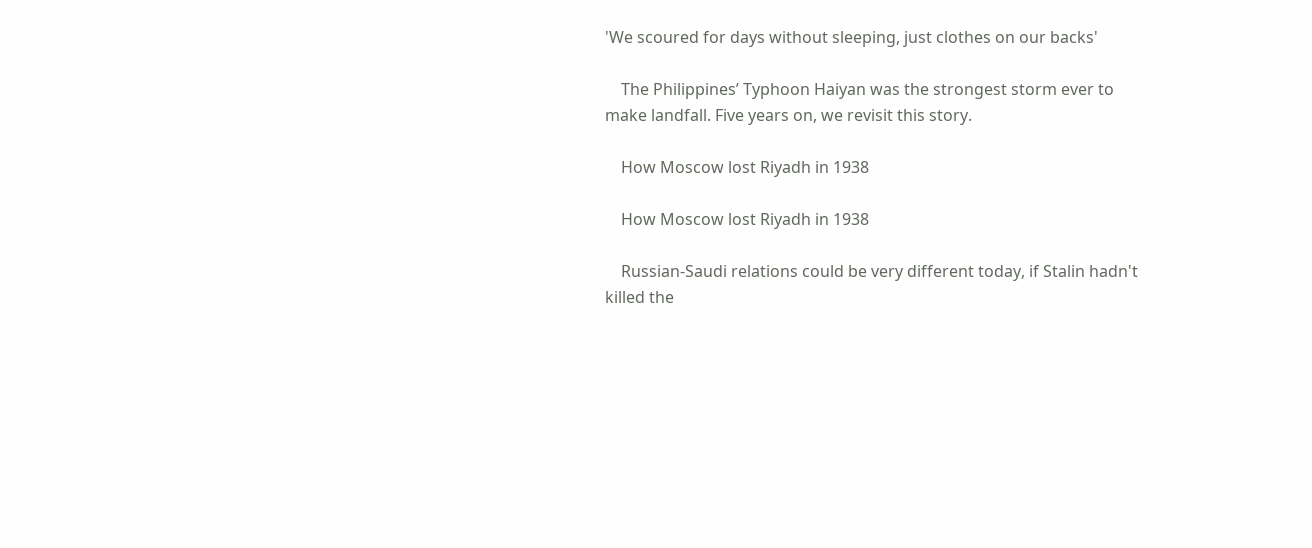'We scoured for days without sleeping, just clothes on our backs'

    The Philippines’ Typhoon Haiyan was the strongest storm ever to make landfall. Five years on, we revisit this story.

    How Moscow lost Riyadh in 1938

    How Moscow lost Riyadh in 1938

    Russian-Saudi relations could be very different today, if Stalin hadn't killed the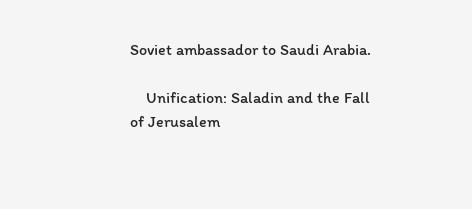Soviet ambassador to Saudi Arabia.

    Unification: Saladin and the Fall of Jerusalem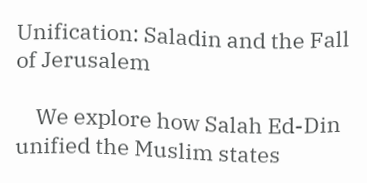Unification: Saladin and the Fall of Jerusalem

    We explore how Salah Ed-Din unified the Muslim states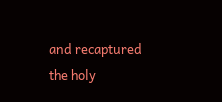and recaptured the holy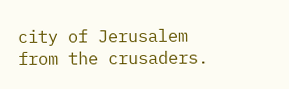city of Jerusalem from the crusaders.